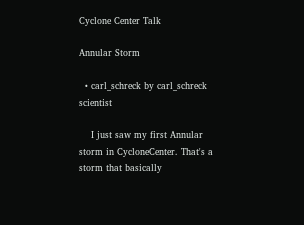Cyclone Center Talk

Annular Storm

  • carl_schreck by carl_schreck scientist

    I just saw my first Annular storm in CycloneCenter. That's a storm that basically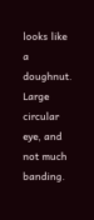looks like a doughnut. Large circular eye, and not much banding.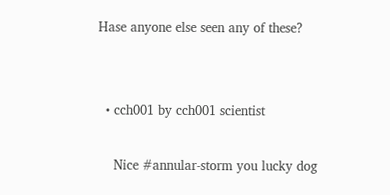Hase anyone else seen any of these?


  • cch001 by cch001 scientist

    Nice #annular-storm you lucky dog